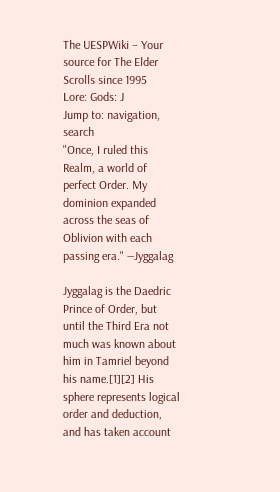The UESPWiki – Your source for The Elder Scrolls since 1995
Lore: Gods: J
Jump to: navigation, search
"Once, I ruled this Realm, a world of perfect Order. My dominion expanded across the seas of Oblivion with each passing era." ―Jyggalag

Jyggalag is the Daedric Prince of Order, but until the Third Era not much was known about him in Tamriel beyond his name.[1][2] His sphere represents logical order and deduction, and has taken account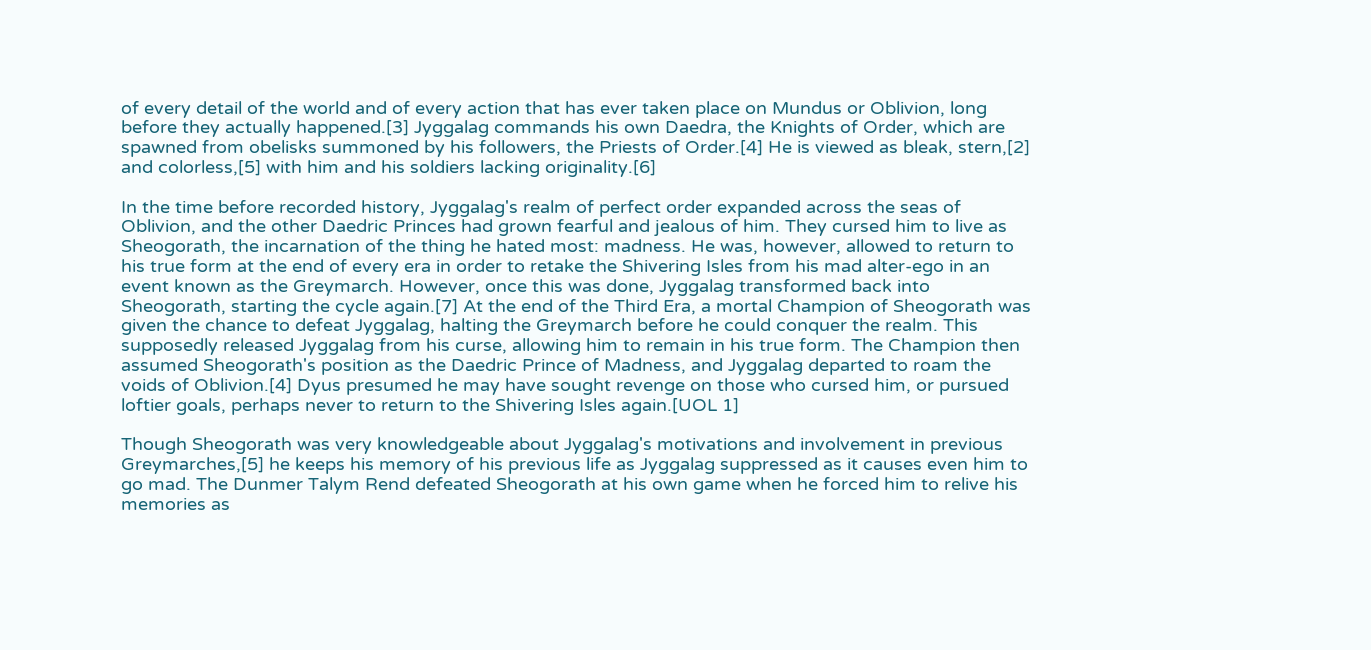of every detail of the world and of every action that has ever taken place on Mundus or Oblivion, long before they actually happened.[3] Jyggalag commands his own Daedra, the Knights of Order, which are spawned from obelisks summoned by his followers, the Priests of Order.[4] He is viewed as bleak, stern,[2] and colorless,[5] with him and his soldiers lacking originality.[6]

In the time before recorded history, Jyggalag's realm of perfect order expanded across the seas of Oblivion, and the other Daedric Princes had grown fearful and jealous of him. They cursed him to live as Sheogorath, the incarnation of the thing he hated most: madness. He was, however, allowed to return to his true form at the end of every era in order to retake the Shivering Isles from his mad alter-ego in an event known as the Greymarch. However, once this was done, Jyggalag transformed back into Sheogorath, starting the cycle again.[7] At the end of the Third Era, a mortal Champion of Sheogorath was given the chance to defeat Jyggalag, halting the Greymarch before he could conquer the realm. This supposedly released Jyggalag from his curse, allowing him to remain in his true form. The Champion then assumed Sheogorath's position as the Daedric Prince of Madness, and Jyggalag departed to roam the voids of Oblivion.[4] Dyus presumed he may have sought revenge on those who cursed him, or pursued loftier goals, perhaps never to return to the Shivering Isles again.[UOL 1]

Though Sheogorath was very knowledgeable about Jyggalag's motivations and involvement in previous Greymarches,[5] he keeps his memory of his previous life as Jyggalag suppressed as it causes even him to go mad. The Dunmer Talym Rend defeated Sheogorath at his own game when he forced him to relive his memories as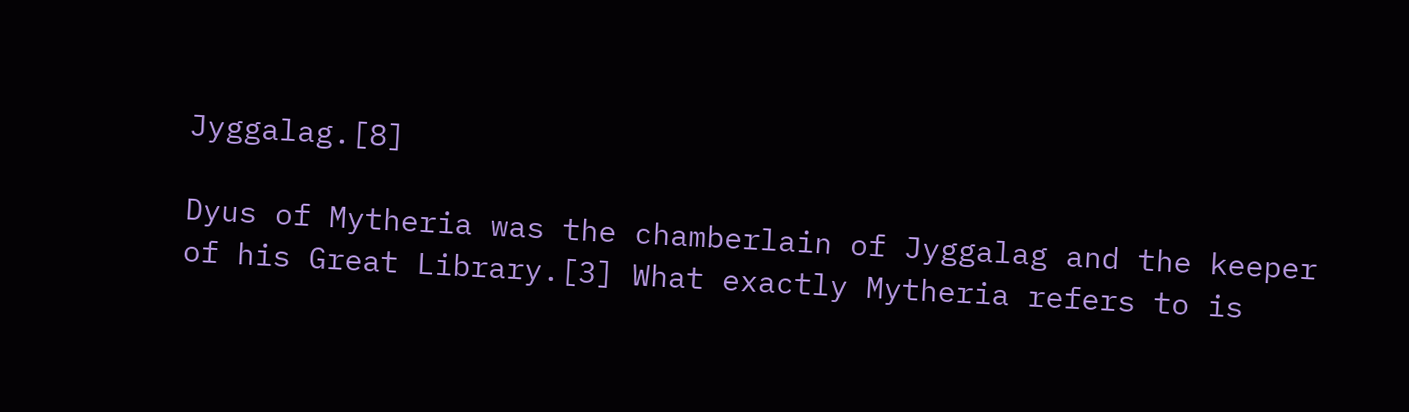Jyggalag.[8]

Dyus of Mytheria was the chamberlain of Jyggalag and the keeper of his Great Library.[3] What exactly Mytheria refers to is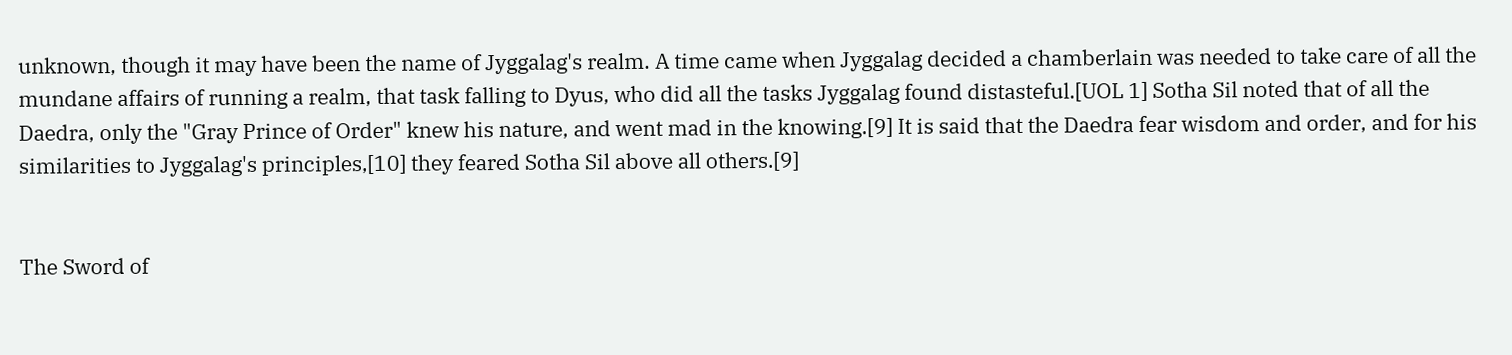unknown, though it may have been the name of Jyggalag's realm. A time came when Jyggalag decided a chamberlain was needed to take care of all the mundane affairs of running a realm, that task falling to Dyus, who did all the tasks Jyggalag found distasteful.[UOL 1] Sotha Sil noted that of all the Daedra, only the "Gray Prince of Order" knew his nature, and went mad in the knowing.[9] It is said that the Daedra fear wisdom and order, and for his similarities to Jyggalag's principles,[10] they feared Sotha Sil above all others.[9]


The Sword of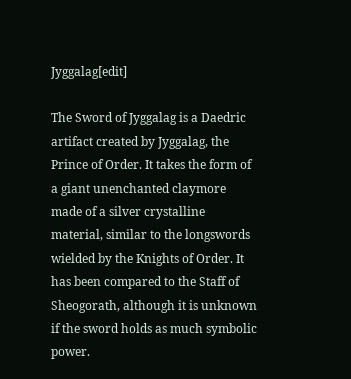Jyggalag[edit]

The Sword of Jyggalag is a Daedric artifact created by Jyggalag, the Prince of Order. It takes the form of a giant unenchanted claymore made of a silver crystalline material, similar to the longswords wielded by the Knights of Order. It has been compared to the Staff of Sheogorath, although it is unknown if the sword holds as much symbolic power.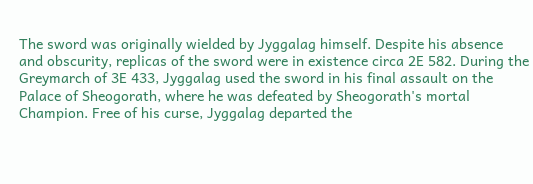The sword was originally wielded by Jyggalag himself. Despite his absence and obscurity, replicas of the sword were in existence circa 2E 582. During the Greymarch of 3E 433, Jyggalag used the sword in his final assault on the Palace of Sheogorath, where he was defeated by Sheogorath's mortal Champion. Free of his curse, Jyggalag departed the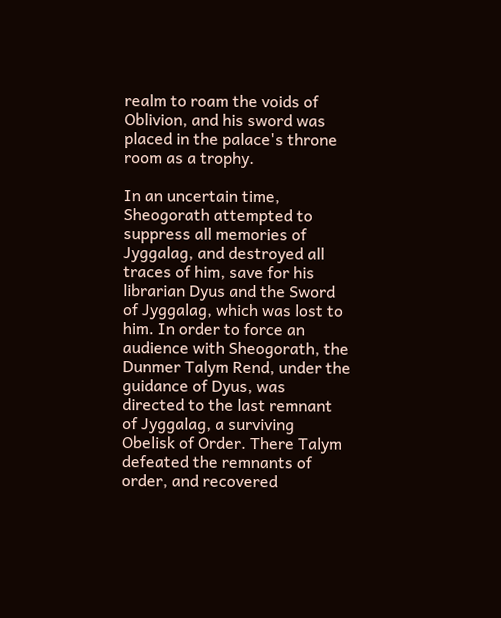realm to roam the voids of Oblivion, and his sword was placed in the palace's throne room as a trophy.

In an uncertain time, Sheogorath attempted to suppress all memories of Jyggalag, and destroyed all traces of him, save for his librarian Dyus and the Sword of Jyggalag, which was lost to him. In order to force an audience with Sheogorath, the Dunmer Talym Rend, under the guidance of Dyus, was directed to the last remnant of Jyggalag, a surviving Obelisk of Order. There Talym defeated the remnants of order, and recovered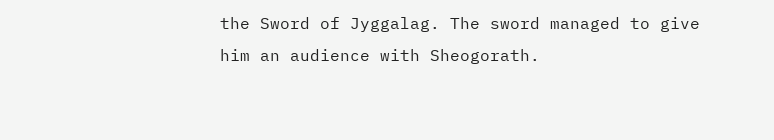the Sword of Jyggalag. The sword managed to give him an audience with Sheogorath.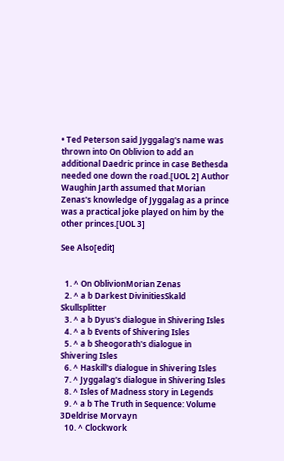• Ted Peterson said Jyggalag's name was thrown into On Oblivion to add an additional Daedric prince in case Bethesda needed one down the road.[UOL 2] Author Waughin Jarth assumed that Morian Zenas's knowledge of Jyggalag as a prince was a practical joke played on him by the other princes.[UOL 3]

See Also[edit]


  1. ^ On OblivionMorian Zenas
  2. ^ a b Darkest DivinitiesSkald Skullsplitter
  3. ^ a b Dyus's dialogue in Shivering Isles
  4. ^ a b Events of Shivering Isles
  5. ^ a b Sheogorath's dialogue in Shivering Isles
  6. ^ Haskill's dialogue in Shivering Isles
  7. ^ Jyggalag's dialogue in Shivering Isles
  8. ^ Isles of Madness story in Legends
  9. ^ a b The Truth in Sequence: Volume 3Deldrise Morvayn
  10. ^ Clockwork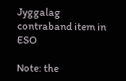Jyggalag contraband item in ESO

Note: the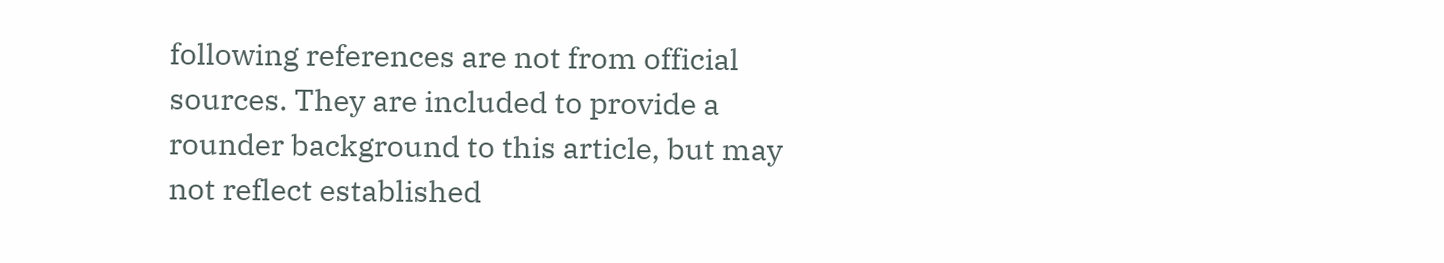following references are not from official sources. They are included to provide a rounder background to this article, but may not reflect established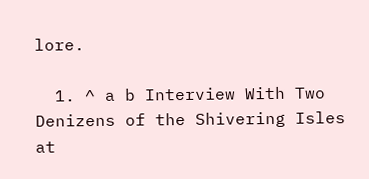lore.

  1. ^ a b Interview With Two Denizens of the Shivering Isles at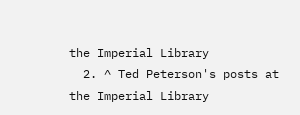the Imperial Library
  2. ^ Ted Peterson's posts at the Imperial Library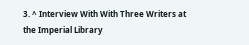3. ^ Interview With With Three Writers at the Imperial Library